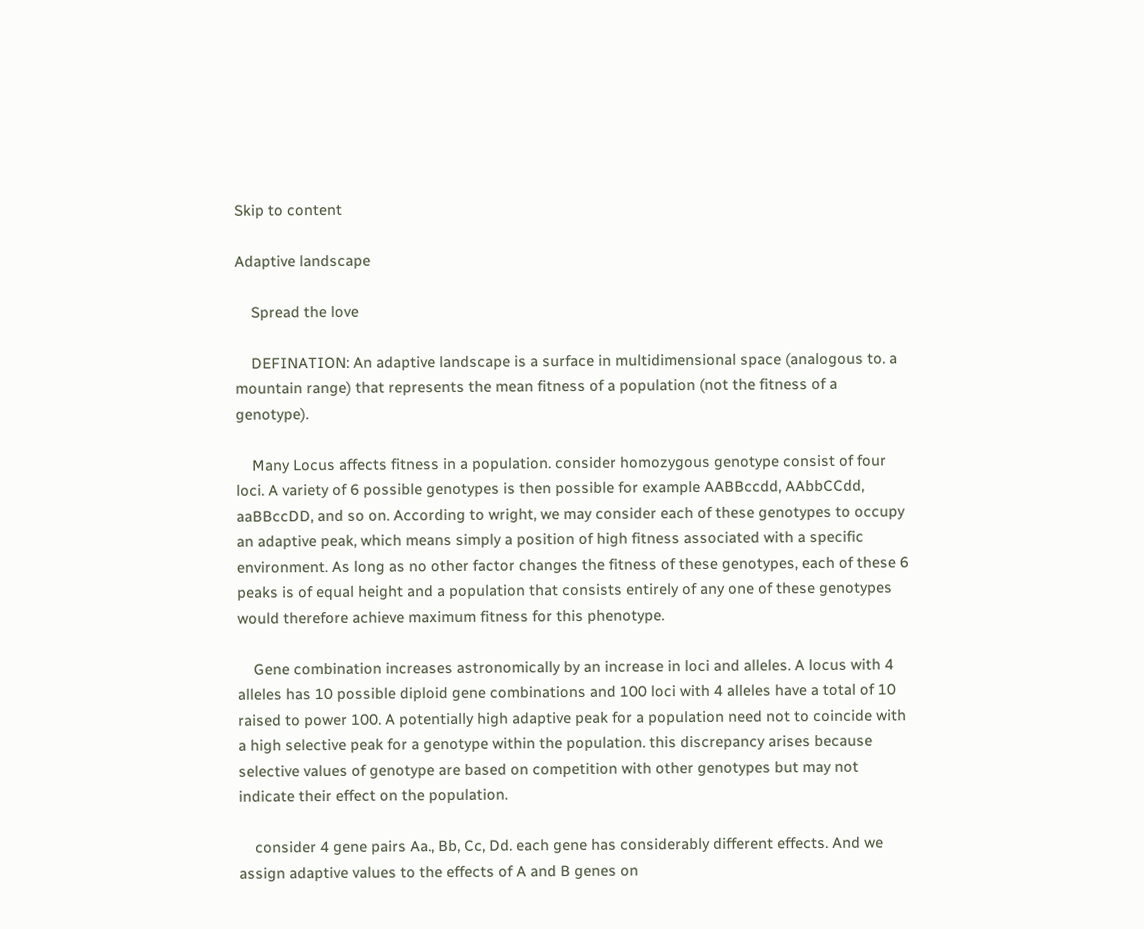Skip to content

Adaptive landscape

    Spread the love

    DEFINATION: An adaptive landscape is a surface in multidimensional space (analogous to. a mountain range) that represents the mean fitness of a population (not the fitness of a genotype).

    Many Locus affects fitness in a population. consider homozygous genotype consist of four loci. A variety of 6 possible genotypes is then possible for example AABBccdd, AAbbCCdd, aaBBccDD, and so on. According to wright, we may consider each of these genotypes to occupy an adaptive peak, which means simply a position of high fitness associated with a specific environment. As long as no other factor changes the fitness of these genotypes, each of these 6 peaks is of equal height and a population that consists entirely of any one of these genotypes would therefore achieve maximum fitness for this phenotype.

    Gene combination increases astronomically by an increase in loci and alleles. A locus with 4 alleles has 10 possible diploid gene combinations and 100 loci with 4 alleles have a total of 10 raised to power 100. A potentially high adaptive peak for a population need not to coincide with a high selective peak for a genotype within the population. this discrepancy arises because selective values of genotype are based on competition with other genotypes but may not indicate their effect on the population.

    consider 4 gene pairs Aa., Bb, Cc, Dd. each gene has considerably different effects. And we assign adaptive values to the effects of A and B genes on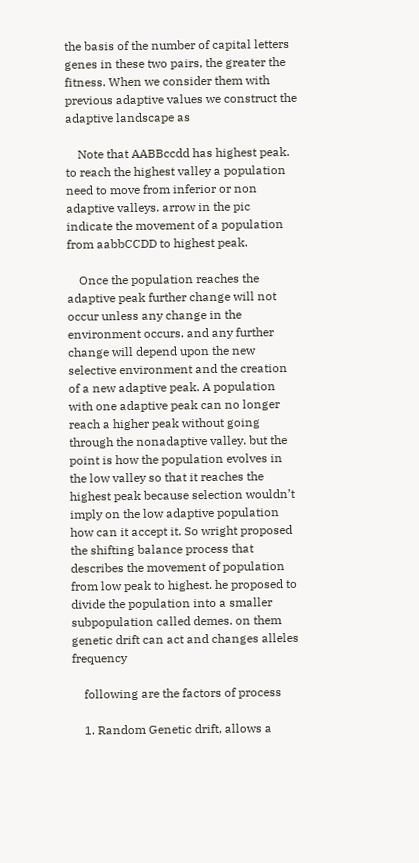the basis of the number of capital letters genes in these two pairs, the greater the fitness. When we consider them with previous adaptive values we construct the adaptive landscape as

    Note that AABBccdd has highest peak. to reach the highest valley a population need to move from inferior or non adaptive valleys. arrow in the pic indicate the movement of a population from aabbCCDD to highest peak.

    Once the population reaches the adaptive peak further change will not occur unless any change in the environment occurs. and any further change will depend upon the new selective environment and the creation of a new adaptive peak. A population with one adaptive peak can no longer reach a higher peak without going through the nonadaptive valley. but the point is how the population evolves in the low valley so that it reaches the highest peak because selection wouldn’t imply on the low adaptive population how can it accept it. So wright proposed the shifting balance process that describes the movement of population from low peak to highest. he proposed to divide the population into a smaller subpopulation called demes. on them genetic drift can act and changes alleles frequency

    following are the factors of process

    1. Random Genetic drift, allows a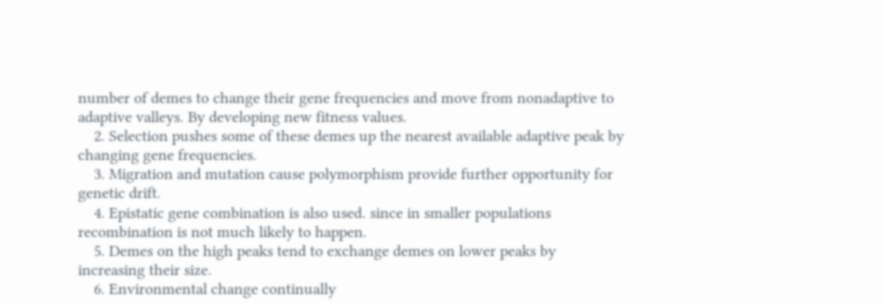number of demes to change their gene frequencies and move from nonadaptive to adaptive valleys. By developing new fitness values.
    2. Selection pushes some of these demes up the nearest available adaptive peak by changing gene frequencies.
    3. Migration and mutation cause polymorphism provide further opportunity for genetic drift.
    4. Epistatic gene combination is also used. since in smaller populations recombination is not much likely to happen.
    5. Demes on the high peaks tend to exchange demes on lower peaks by increasing their size.
    6. Environmental change continually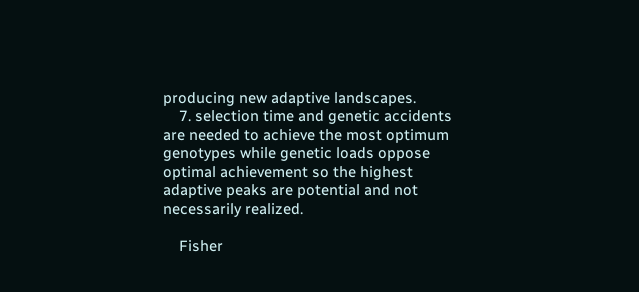producing new adaptive landscapes.
    7. selection time and genetic accidents are needed to achieve the most optimum genotypes while genetic loads oppose optimal achievement so the highest adaptive peaks are potential and not necessarily realized.

    Fisher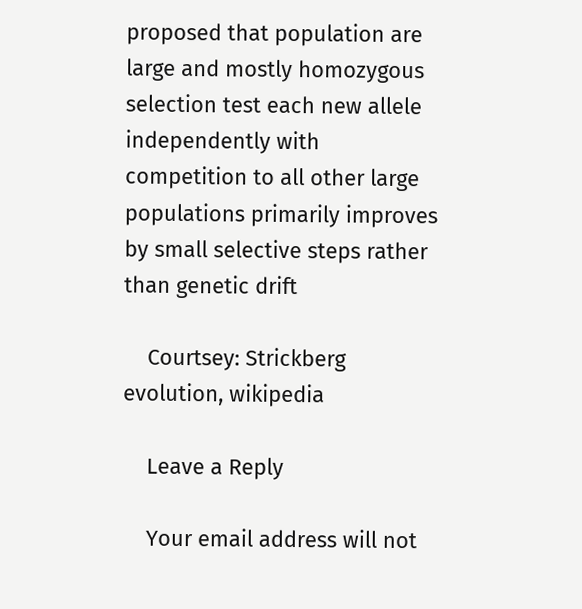proposed that population are large and mostly homozygous selection test each new allele independently with competition to all other large populations primarily improves by small selective steps rather than genetic drift

    Courtsey: Strickberg evolution, wikipedia

    Leave a Reply

    Your email address will not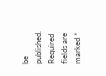be published. Required fields are marked *